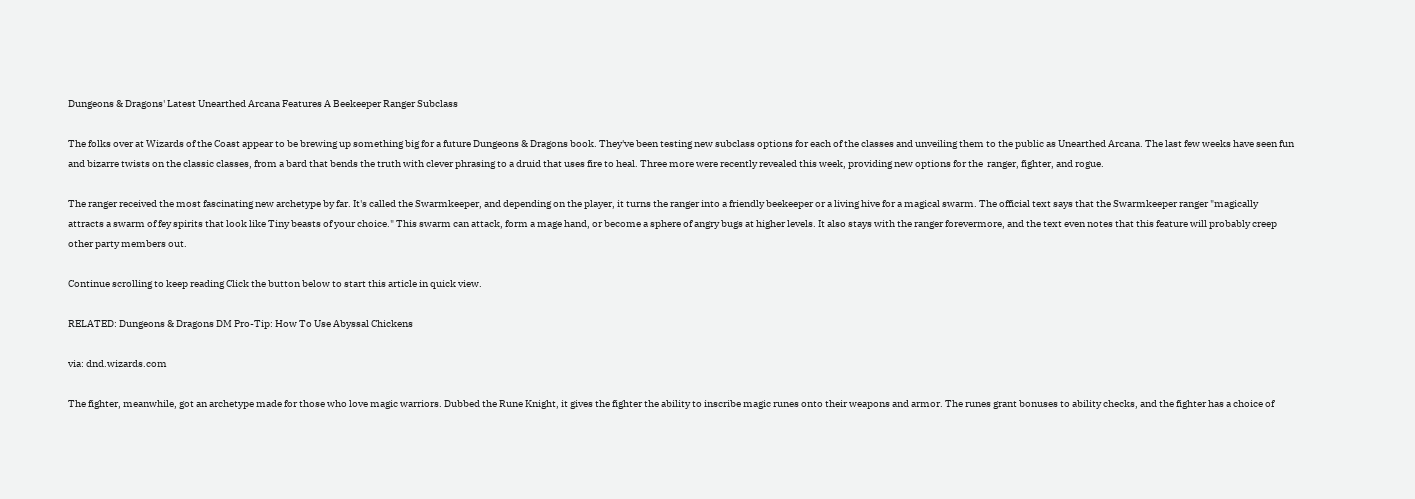Dungeons & Dragons' Latest Unearthed Arcana Features A Beekeeper Ranger Subclass

The folks over at Wizards of the Coast appear to be brewing up something big for a future Dungeons & Dragons book. They've been testing new subclass options for each of the classes and unveiling them to the public as Unearthed Arcana. The last few weeks have seen fun and bizarre twists on the classic classes, from a bard that bends the truth with clever phrasing to a druid that uses fire to heal. Three more were recently revealed this week, providing new options for the  ranger, fighter, and rogue.

The ranger received the most fascinating new archetype by far. It's called the Swarmkeeper, and depending on the player, it turns the ranger into a friendly beekeeper or a living hive for a magical swarm. The official text says that the Swarmkeeper ranger "magically attracts a swarm of fey spirits that look like Tiny beasts of your choice." This swarm can attack, form a mage hand, or become a sphere of angry bugs at higher levels. It also stays with the ranger forevermore, and the text even notes that this feature will probably creep other party members out.

Continue scrolling to keep reading Click the button below to start this article in quick view.

RELATED: Dungeons & Dragons DM Pro-Tip: How To Use Abyssal Chickens

via: dnd.wizards.com

The fighter, meanwhile, got an archetype made for those who love magic warriors. Dubbed the Rune Knight, it gives the fighter the ability to inscribe magic runes onto their weapons and armor. The runes grant bonuses to ability checks, and the fighter has a choice of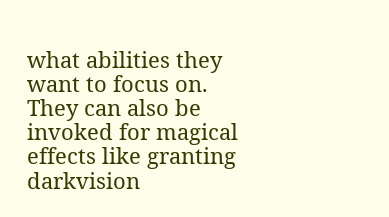what abilities they want to focus on. They can also be invoked for magical effects like granting darkvision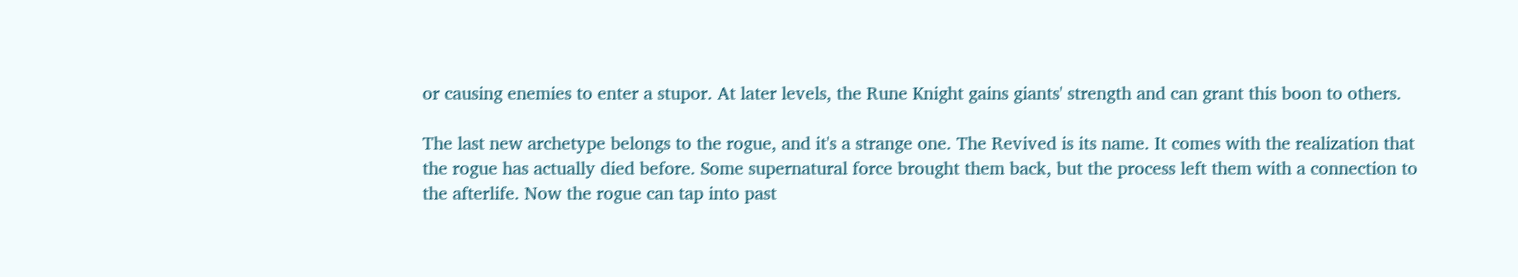or causing enemies to enter a stupor. At later levels, the Rune Knight gains giants' strength and can grant this boon to others.

The last new archetype belongs to the rogue, and it's a strange one. The Revived is its name. It comes with the realization that the rogue has actually died before. Some supernatural force brought them back, but the process left them with a connection to the afterlife. Now the rogue can tap into past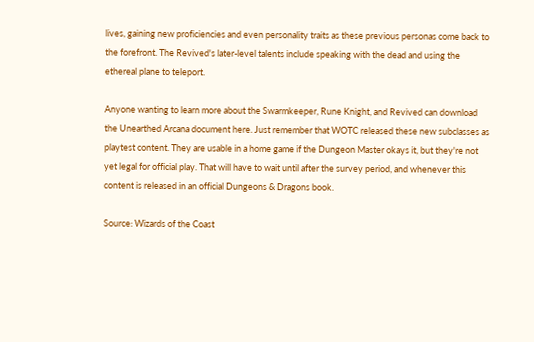lives, gaining new proficiencies and even personality traits as these previous personas come back to the forefront. The Revived's later-level talents include speaking with the dead and using the ethereal plane to teleport.

Anyone wanting to learn more about the Swarmkeeper, Rune Knight, and Revived can download the Unearthed Arcana document here. Just remember that WOTC released these new subclasses as playtest content. They are usable in a home game if the Dungeon Master okays it, but they're not yet legal for official play. That will have to wait until after the survey period, and whenever this content is released in an official Dungeons & Dragons book.

Source: Wizards of the Coast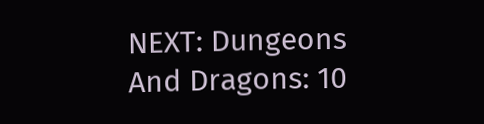NEXT: Dungeons And Dragons: 10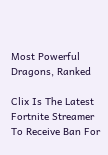Most Powerful Dragons, Ranked

Clix Is The Latest Fortnite Streamer To Receive Ban For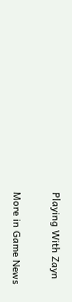Playing With Zayn

More in Game News